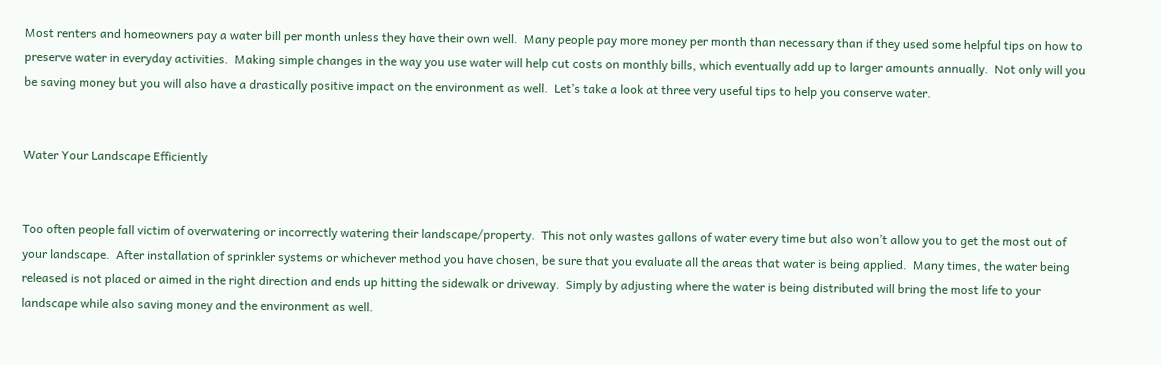Most renters and homeowners pay a water bill per month unless they have their own well.  Many people pay more money per month than necessary than if they used some helpful tips on how to preserve water in everyday activities.  Making simple changes in the way you use water will help cut costs on monthly bills, which eventually add up to larger amounts annually.  Not only will you be saving money but you will also have a drastically positive impact on the environment as well.  Let’s take a look at three very useful tips to help you conserve water.


Water Your Landscape Efficiently


Too often people fall victim of overwatering or incorrectly watering their landscape/property.  This not only wastes gallons of water every time but also won’t allow you to get the most out of your landscape.  After installation of sprinkler systems or whichever method you have chosen, be sure that you evaluate all the areas that water is being applied.  Many times, the water being released is not placed or aimed in the right direction and ends up hitting the sidewalk or driveway.  Simply by adjusting where the water is being distributed will bring the most life to your landscape while also saving money and the environment as well.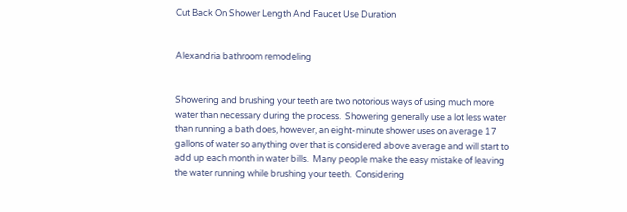Cut Back On Shower Length And Faucet Use Duration


Alexandria bathroom remodeling


Showering and brushing your teeth are two notorious ways of using much more water than necessary during the process.  Showering generally use a lot less water than running a bath does, however, an eight-minute shower uses on average 17 gallons of water so anything over that is considered above average and will start to add up each month in water bills.  Many people make the easy mistake of leaving the water running while brushing your teeth.  Considering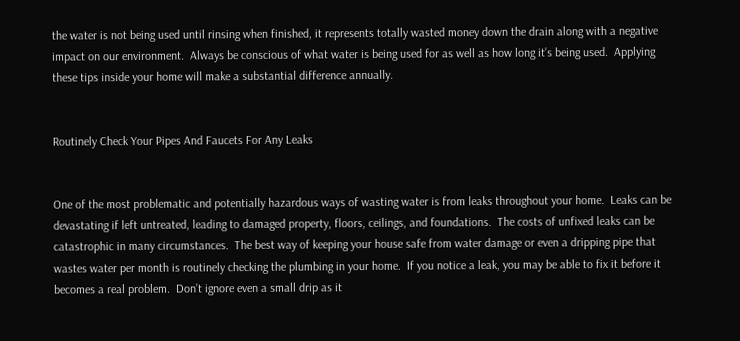the water is not being used until rinsing when finished, it represents totally wasted money down the drain along with a negative impact on our environment.  Always be conscious of what water is being used for as well as how long it’s being used.  Applying these tips inside your home will make a substantial difference annually.


Routinely Check Your Pipes And Faucets For Any Leaks


One of the most problematic and potentially hazardous ways of wasting water is from leaks throughout your home.  Leaks can be devastating if left untreated, leading to damaged property, floors, ceilings, and foundations.  The costs of unfixed leaks can be catastrophic in many circumstances.  The best way of keeping your house safe from water damage or even a dripping pipe that wastes water per month is routinely checking the plumbing in your home.  If you notice a leak, you may be able to fix it before it becomes a real problem.  Don’t ignore even a small drip as it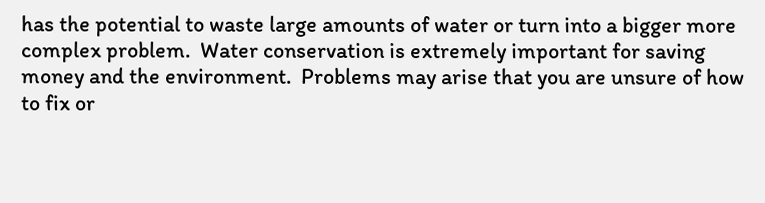has the potential to waste large amounts of water or turn into a bigger more complex problem.  Water conservation is extremely important for saving money and the environment.  Problems may arise that you are unsure of how to fix or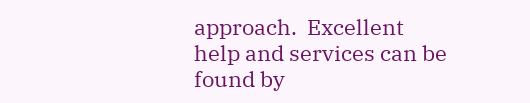approach.  Excellent help and services can be found by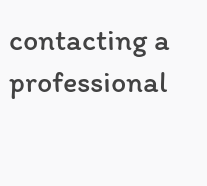contacting a professional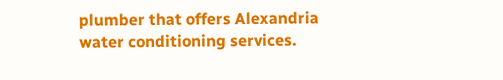plumber that offers Alexandria water conditioning services.